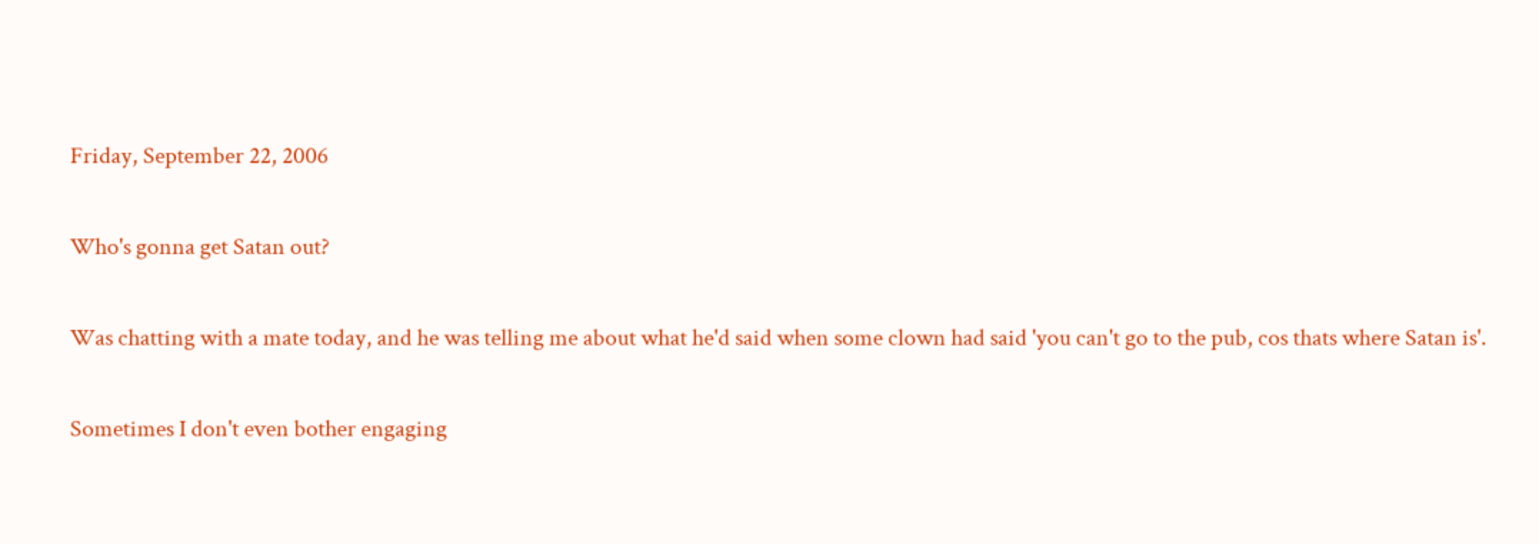Friday, September 22, 2006

Who's gonna get Satan out?

Was chatting with a mate today, and he was telling me about what he'd said when some clown had said 'you can't go to the pub, cos thats where Satan is'.

Sometimes I don't even bother engaging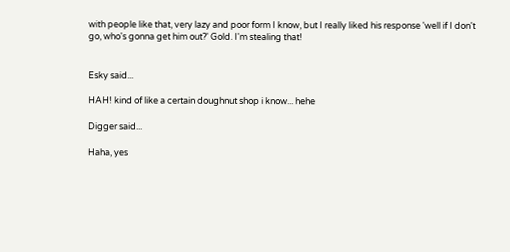with people like that, very lazy and poor form I know, but I really liked his response 'well if I don't go, who's gonna get him out?' Gold. I'm stealing that!


Esky said...

HAH! kind of like a certain doughnut shop i know... hehe

Digger said...

Haha, yes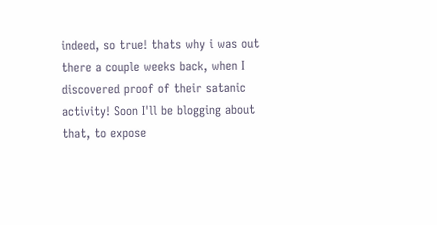indeed, so true! thats why i was out there a couple weeks back, when I discovered proof of their satanic activity! Soon I'll be blogging about that, to expose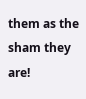them as the sham they are!